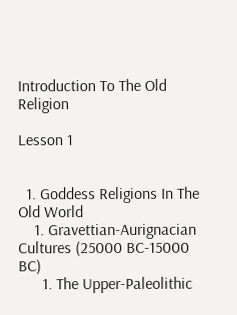Introduction To The Old Religion

Lesson 1


  1. Goddess Religions In The Old World
    1. Gravettian-Aurignacian Cultures (25000 BC-15000 BC)
      1. The Upper-Paleolithic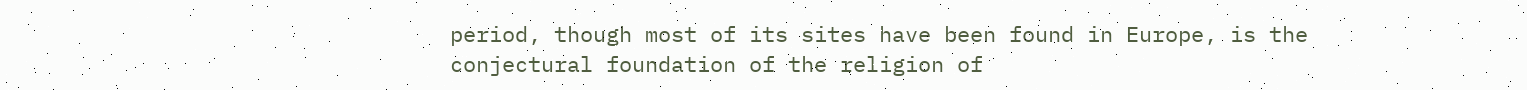period, though most of its sites have been found in Europe, is the conjectural foundation of the religion of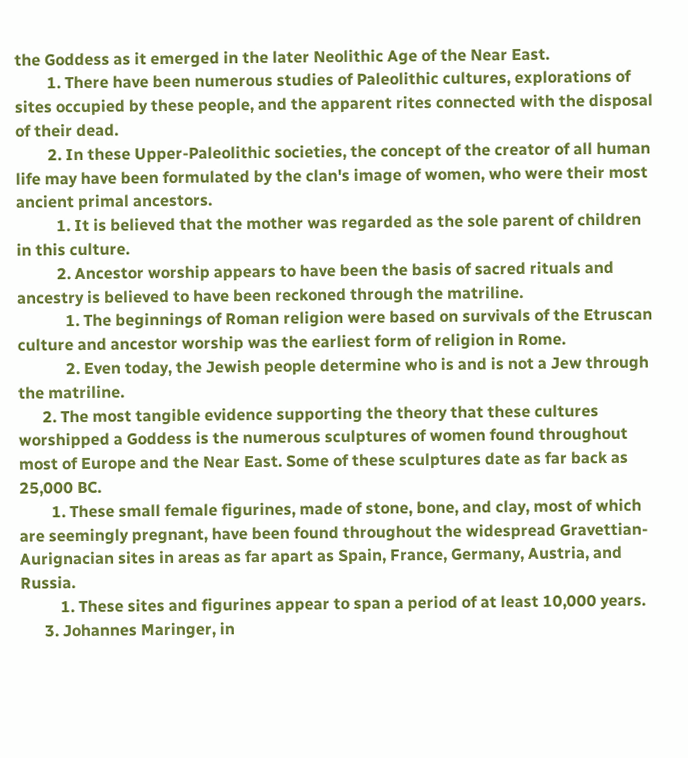the Goddess as it emerged in the later Neolithic Age of the Near East.
        1. There have been numerous studies of Paleolithic cultures, explorations of sites occupied by these people, and the apparent rites connected with the disposal of their dead.
        2. In these Upper-Paleolithic societies, the concept of the creator of all human life may have been formulated by the clan's image of women, who were their most ancient primal ancestors.
          1. It is believed that the mother was regarded as the sole parent of children in this culture.
          2. Ancestor worship appears to have been the basis of sacred rituals and ancestry is believed to have been reckoned through the matriline.
            1. The beginnings of Roman religion were based on survivals of the Etruscan culture and ancestor worship was the earliest form of religion in Rome.
            2. Even today, the Jewish people determine who is and is not a Jew through the matriline.
      2. The most tangible evidence supporting the theory that these cultures worshipped a Goddess is the numerous sculptures of women found throughout most of Europe and the Near East. Some of these sculptures date as far back as 25,000 BC.
        1. These small female figurines, made of stone, bone, and clay, most of which are seemingly pregnant, have been found throughout the widespread Gravettian-Aurignacian sites in areas as far apart as Spain, France, Germany, Austria, and Russia.
          1. These sites and figurines appear to span a period of at least 10,000 years.
      3. Johannes Maringer, in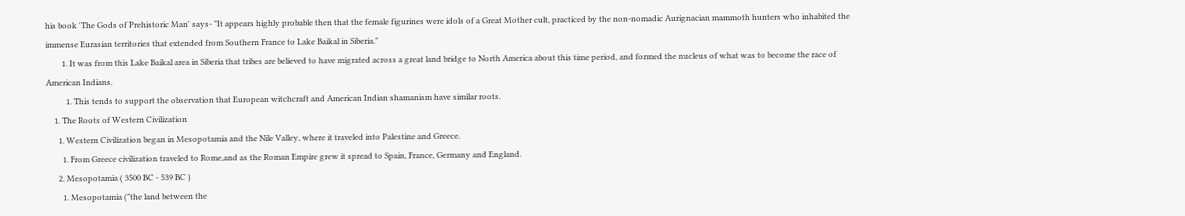his book 'The Gods of Prehistoric Man' says- "It appears highly probable then that the female figurines were idols of a Great Mother cult, practiced by the non-nomadic Aurignacian mammoth hunters who inhabited the immense Eurasian territories that extended from Southern France to Lake Baikal in Siberia."
        1. It was from this Lake Baikal area in Siberia that tribes are believed to have migrated across a great land bridge to North America about this time period, and formed the nucleus of what was to become the race of American Indians.
          1. This tends to support the observation that European witchcraft and American Indian shamanism have similar roots.
    1. The Roots of Western Civilization
      1. Western Civilization began in Mesopotamia and the Nile Valley, where it traveled into Palestine and Greece.
        1. From Greece civilization traveled to Rome,and as the Roman Empire grew it spread to Spain, France, Germany and England.
      2. Mesopotamia ( 3500 BC - 539 BC )
        1. Mesopotamia ("the land between the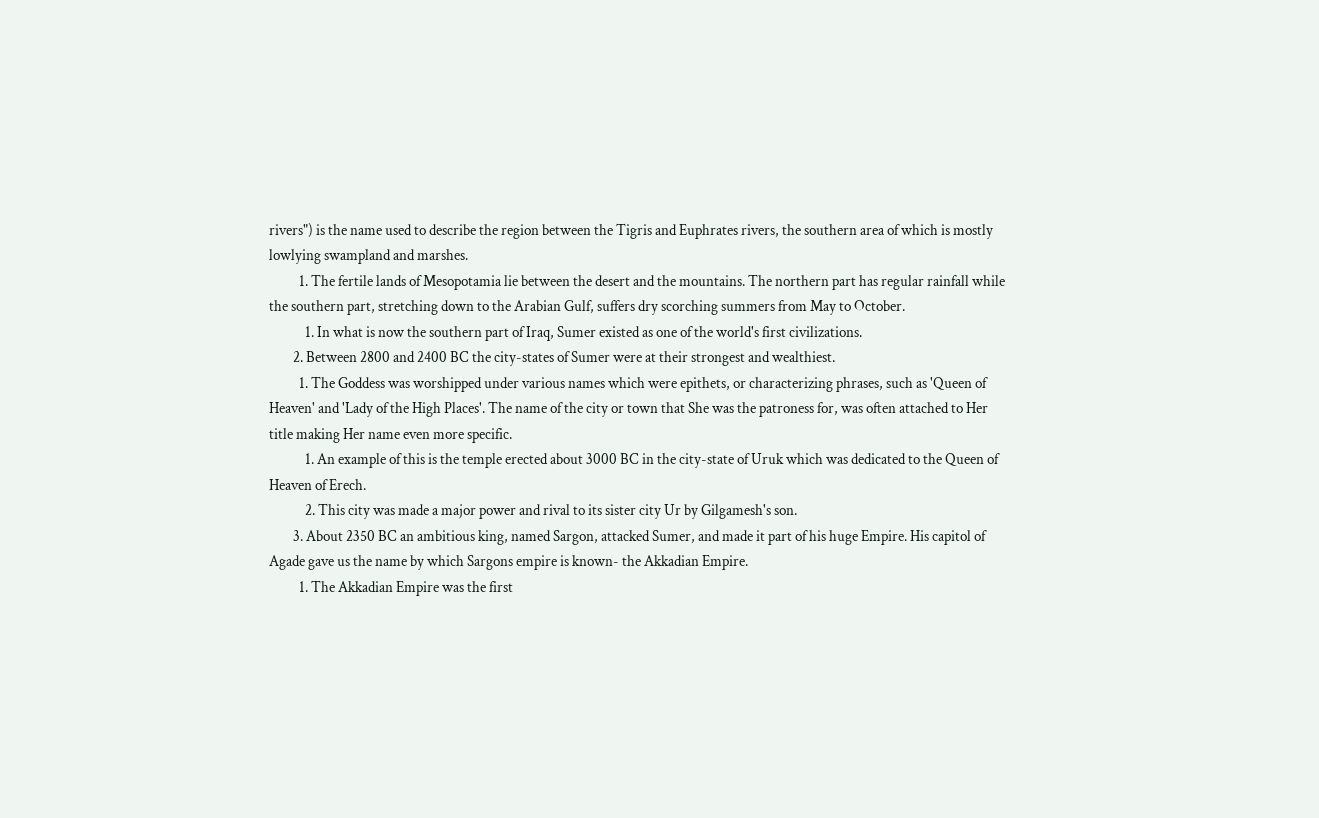rivers") is the name used to describe the region between the Tigris and Euphrates rivers, the southern area of which is mostly lowlying swampland and marshes.
          1. The fertile lands of Mesopotamia lie between the desert and the mountains. The northern part has regular rainfall while the southern part, stretching down to the Arabian Gulf, suffers dry scorching summers from May to October.
            1. In what is now the southern part of Iraq, Sumer existed as one of the world's first civilizations.
        2. Between 2800 and 2400 BC the city-states of Sumer were at their strongest and wealthiest.
          1. The Goddess was worshipped under various names which were epithets, or characterizing phrases, such as 'Queen of Heaven' and 'Lady of the High Places'. The name of the city or town that She was the patroness for, was often attached to Her title making Her name even more specific.
            1. An example of this is the temple erected about 3000 BC in the city-state of Uruk which was dedicated to the Queen of Heaven of Erech.
            2. This city was made a major power and rival to its sister city Ur by Gilgamesh's son.
        3. About 2350 BC an ambitious king, named Sargon, attacked Sumer, and made it part of his huge Empire. His capitol of Agade gave us the name by which Sargons empire is known- the Akkadian Empire.
          1. The Akkadian Empire was the first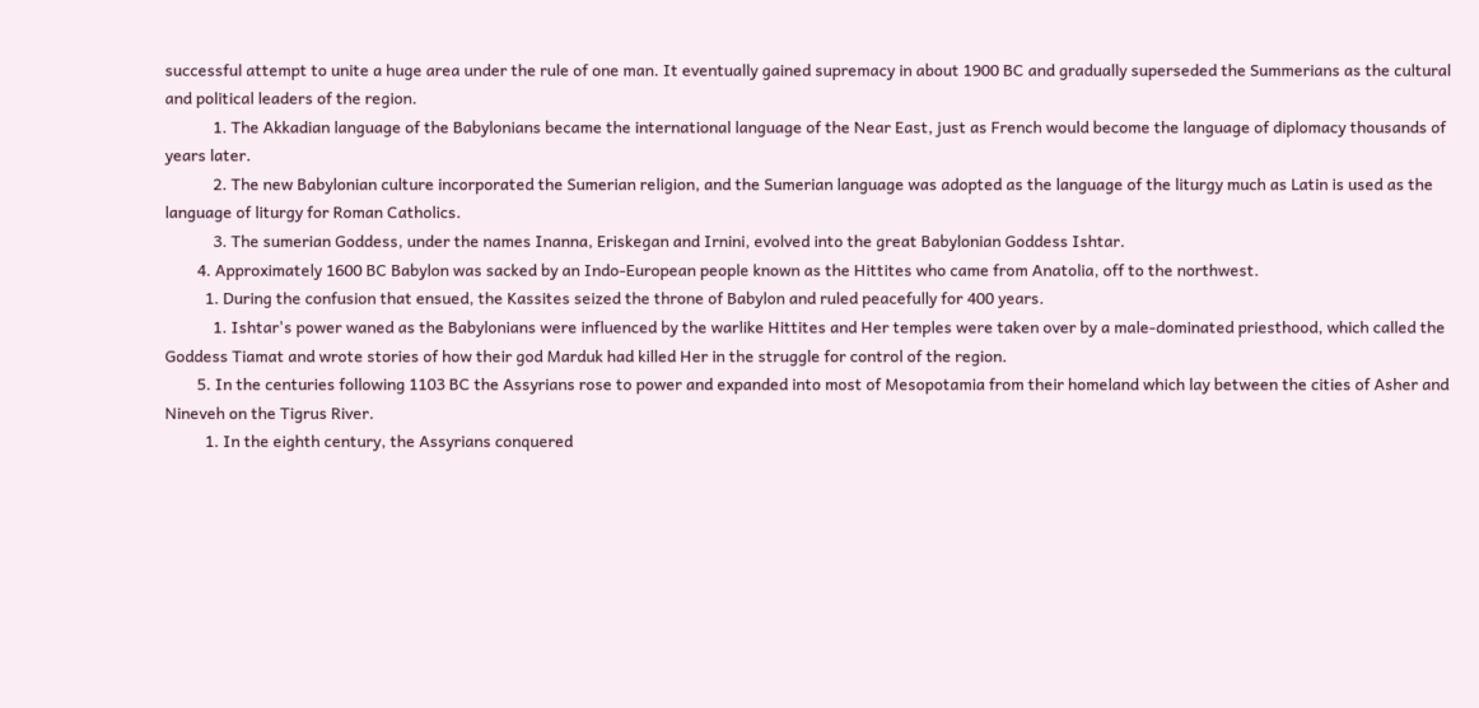successful attempt to unite a huge area under the rule of one man. It eventually gained supremacy in about 1900 BC and gradually superseded the Summerians as the cultural and political leaders of the region.
            1. The Akkadian language of the Babylonians became the international language of the Near East, just as French would become the language of diplomacy thousands of years later.
            2. The new Babylonian culture incorporated the Sumerian religion, and the Sumerian language was adopted as the language of the liturgy much as Latin is used as the language of liturgy for Roman Catholics.
            3. The sumerian Goddess, under the names Inanna, Eriskegan and Irnini, evolved into the great Babylonian Goddess Ishtar.
        4. Approximately 1600 BC Babylon was sacked by an Indo-European people known as the Hittites who came from Anatolia, off to the northwest.
          1. During the confusion that ensued, the Kassites seized the throne of Babylon and ruled peacefully for 400 years.
            1. Ishtar's power waned as the Babylonians were influenced by the warlike Hittites and Her temples were taken over by a male-dominated priesthood, which called the Goddess Tiamat and wrote stories of how their god Marduk had killed Her in the struggle for control of the region.
        5. In the centuries following 1103 BC the Assyrians rose to power and expanded into most of Mesopotamia from their homeland which lay between the cities of Asher and Nineveh on the Tigrus River.
          1. In the eighth century, the Assyrians conquered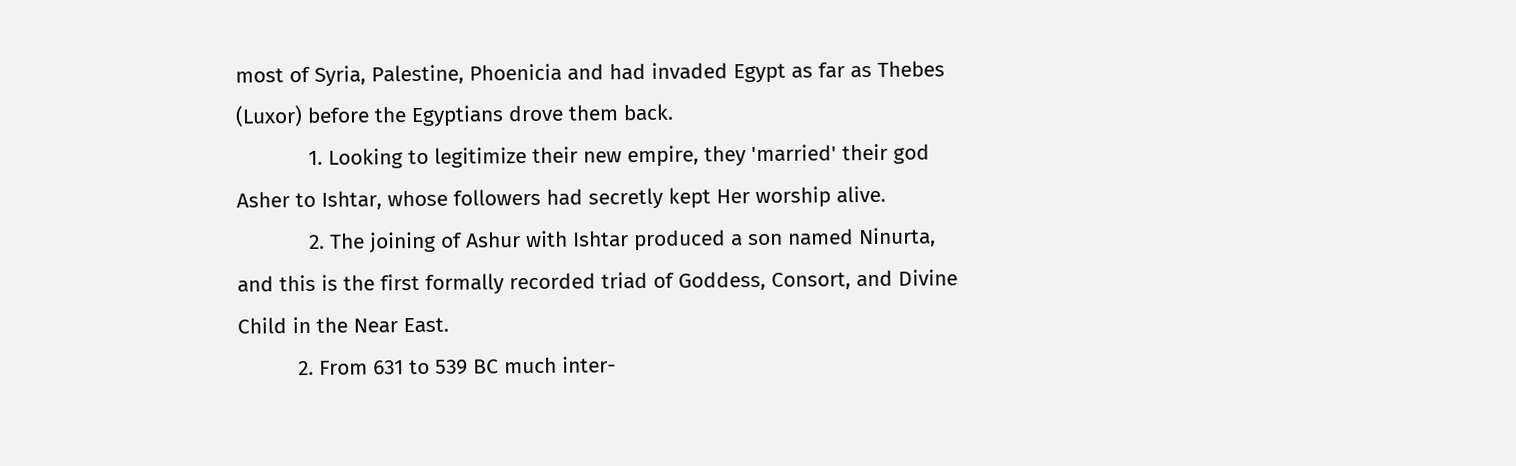most of Syria, Palestine, Phoenicia and had invaded Egypt as far as Thebes (Luxor) before the Egyptians drove them back.
            1. Looking to legitimize their new empire, they 'married' their god Asher to Ishtar, whose followers had secretly kept Her worship alive.
            2. The joining of Ashur with Ishtar produced a son named Ninurta, and this is the first formally recorded triad of Goddess, Consort, and Divine Child in the Near East.
          2. From 631 to 539 BC much inter-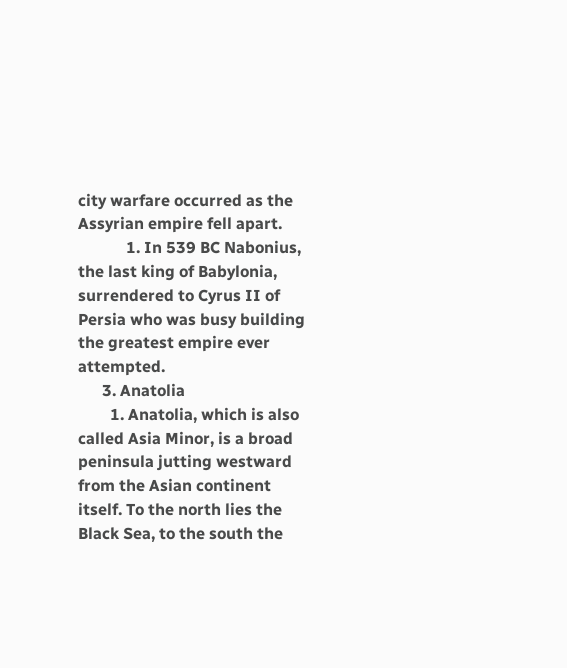city warfare occurred as the Assyrian empire fell apart.
            1. In 539 BC Nabonius, the last king of Babylonia, surrendered to Cyrus II of Persia who was busy building the greatest empire ever attempted.
      3. Anatolia
        1. Anatolia, which is also called Asia Minor, is a broad peninsula jutting westward from the Asian continent itself. To the north lies the Black Sea, to the south the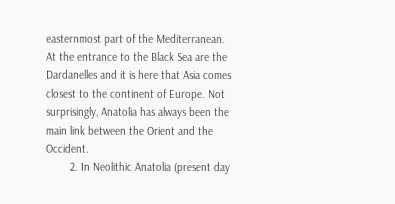easternmost part of the Mediterranean. At the entrance to the Black Sea are the Dardanelles and it is here that Asia comes closest to the continent of Europe. Not surprisingly, Anatolia has always been the main link between the Orient and the Occident.
        2. In Neolithic Anatolia (present day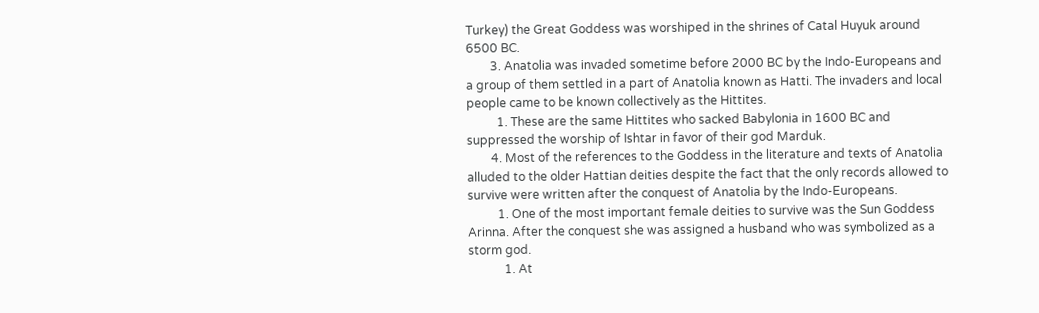Turkey) the Great Goddess was worshiped in the shrines of Catal Huyuk around 6500 BC.
        3. Anatolia was invaded sometime before 2000 BC by the Indo-Europeans and a group of them settled in a part of Anatolia known as Hatti. The invaders and local people came to be known collectively as the Hittites.
          1. These are the same Hittites who sacked Babylonia in 1600 BC and suppressed the worship of Ishtar in favor of their god Marduk.
        4. Most of the references to the Goddess in the literature and texts of Anatolia alluded to the older Hattian deities despite the fact that the only records allowed to survive were written after the conquest of Anatolia by the Indo-Europeans.
          1. One of the most important female deities to survive was the Sun Goddess Arinna. After the conquest she was assigned a husband who was symbolized as a storm god.
            1. At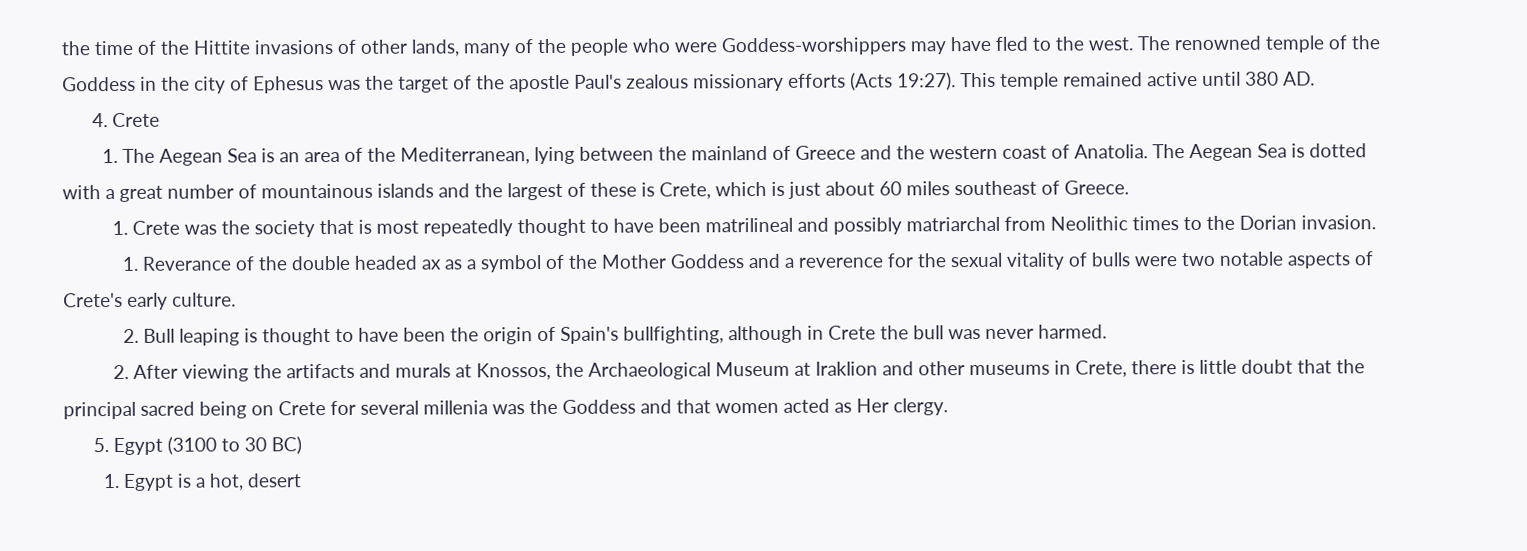the time of the Hittite invasions of other lands, many of the people who were Goddess-worshippers may have fled to the west. The renowned temple of the Goddess in the city of Ephesus was the target of the apostle Paul's zealous missionary efforts (Acts 19:27). This temple remained active until 380 AD.
      4. Crete
        1. The Aegean Sea is an area of the Mediterranean, lying between the mainland of Greece and the western coast of Anatolia. The Aegean Sea is dotted with a great number of mountainous islands and the largest of these is Crete, which is just about 60 miles southeast of Greece.
          1. Crete was the society that is most repeatedly thought to have been matrilineal and possibly matriarchal from Neolithic times to the Dorian invasion.
            1. Reverance of the double headed ax as a symbol of the Mother Goddess and a reverence for the sexual vitality of bulls were two notable aspects of Crete's early culture.
            2. Bull leaping is thought to have been the origin of Spain's bullfighting, although in Crete the bull was never harmed.
          2. After viewing the artifacts and murals at Knossos, the Archaeological Museum at Iraklion and other museums in Crete, there is little doubt that the principal sacred being on Crete for several millenia was the Goddess and that women acted as Her clergy.
      5. Egypt (3100 to 30 BC)
        1. Egypt is a hot, desert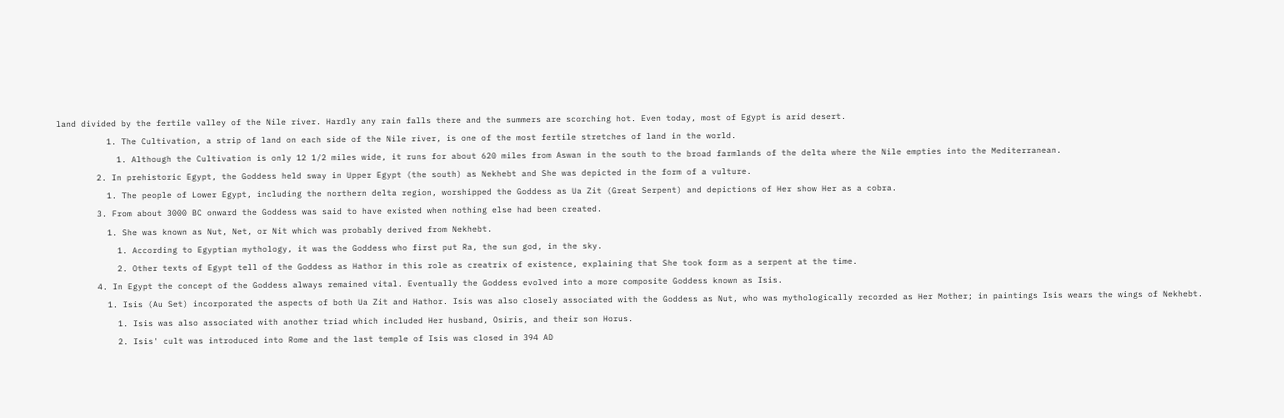land divided by the fertile valley of the Nile river. Hardly any rain falls there and the summers are scorching hot. Even today, most of Egypt is arid desert.
          1. The Cultivation, a strip of land on each side of the Nile river, is one of the most fertile stretches of land in the world.
            1. Although the Cultivation is only 12 1/2 miles wide, it runs for about 620 miles from Aswan in the south to the broad farmlands of the delta where the Nile empties into the Mediterranean.
        2. In prehistoric Egypt, the Goddess held sway in Upper Egypt (the south) as Nekhebt and She was depicted in the form of a vulture.
          1. The people of Lower Egypt, including the northern delta region, worshipped the Goddess as Ua Zit (Great Serpent) and depictions of Her show Her as a cobra.
        3. From about 3000 BC onward the Goddess was said to have existed when nothing else had been created.
          1. She was known as Nut, Net, or Nit which was probably derived from Nekhebt.
            1. According to Egyptian mythology, it was the Goddess who first put Ra, the sun god, in the sky.
            2. Other texts of Egypt tell of the Goddess as Hathor in this role as creatrix of existence, explaining that She took form as a serpent at the time.
        4. In Egypt the concept of the Goddess always remained vital. Eventually the Goddess evolved into a more composite Goddess known as Isis.
          1. Isis (Au Set) incorporated the aspects of both Ua Zit and Hathor. Isis was also closely associated with the Goddess as Nut, who was mythologically recorded as Her Mother; in paintings Isis wears the wings of Nekhebt.
            1. Isis was also associated with another triad which included Her husband, Osiris, and their son Horus.
            2. Isis' cult was introduced into Rome and the last temple of Isis was closed in 394 AD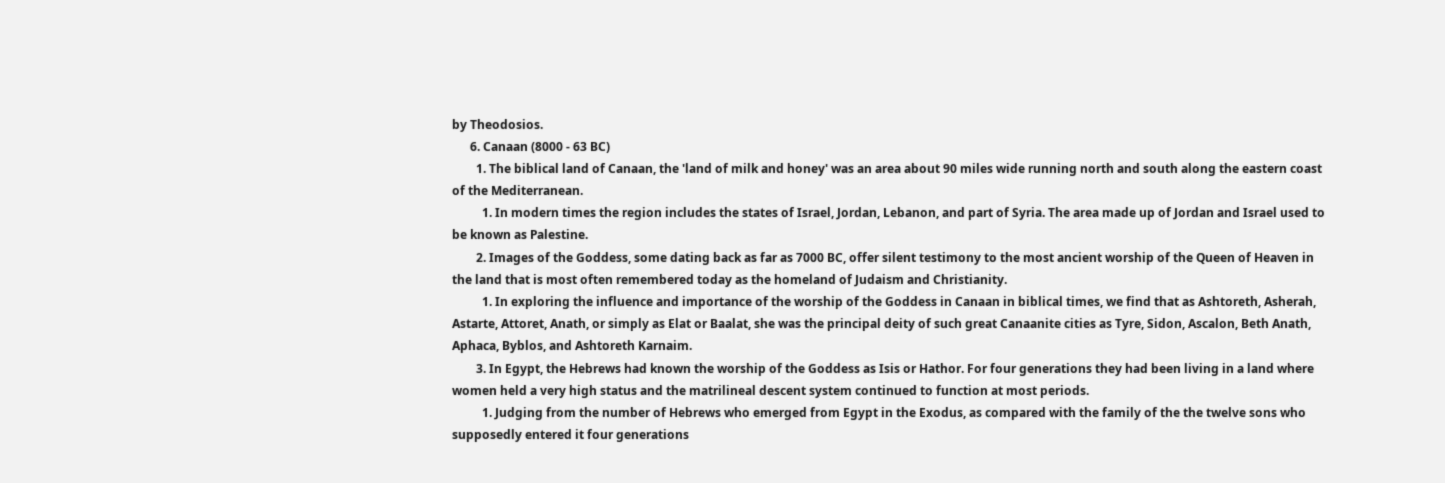by Theodosios.
      6. Canaan (8000 - 63 BC)
        1. The biblical land of Canaan, the 'land of milk and honey' was an area about 90 miles wide running north and south along the eastern coast of the Mediterranean.
          1. In modern times the region includes the states of Israel, Jordan, Lebanon, and part of Syria. The area made up of Jordan and Israel used to be known as Palestine.
        2. Images of the Goddess, some dating back as far as 7000 BC, offer silent testimony to the most ancient worship of the Queen of Heaven in the land that is most often remembered today as the homeland of Judaism and Christianity.
          1. In exploring the influence and importance of the worship of the Goddess in Canaan in biblical times, we find that as Ashtoreth, Asherah, Astarte, Attoret, Anath, or simply as Elat or Baalat, she was the principal deity of such great Canaanite cities as Tyre, Sidon, Ascalon, Beth Anath, Aphaca, Byblos, and Ashtoreth Karnaim.
        3. In Egypt, the Hebrews had known the worship of the Goddess as Isis or Hathor. For four generations they had been living in a land where women held a very high status and the matrilineal descent system continued to function at most periods.
          1. Judging from the number of Hebrews who emerged from Egypt in the Exodus, as compared with the family of the the twelve sons who supposedly entered it four generations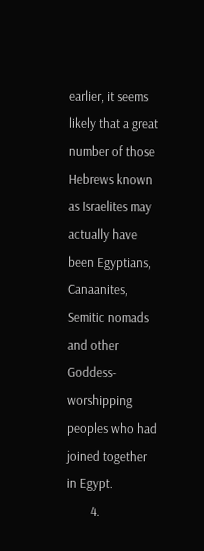earlier, it seems likely that a great number of those Hebrews known as Israelites may actually have been Egyptians, Canaanites, Semitic nomads and other Goddess-worshipping peoples who had joined together in Egypt.
        4.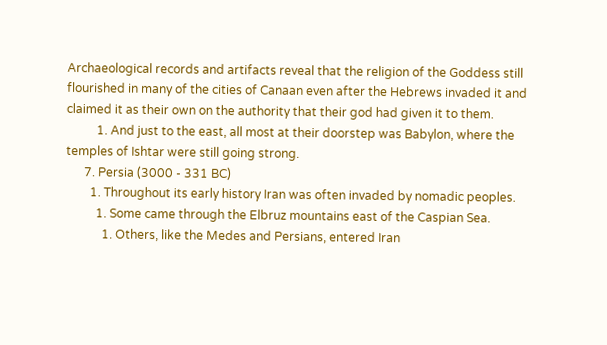Archaeological records and artifacts reveal that the religion of the Goddess still flourished in many of the cities of Canaan even after the Hebrews invaded it and claimed it as their own on the authority that their god had given it to them.
          1. And just to the east, all most at their doorstep was Babylon, where the temples of Ishtar were still going strong.
      7. Persia (3000 - 331 BC)
        1. Throughout its early history Iran was often invaded by nomadic peoples.
          1. Some came through the Elbruz mountains east of the Caspian Sea.
            1. Others, like the Medes and Persians, entered Iran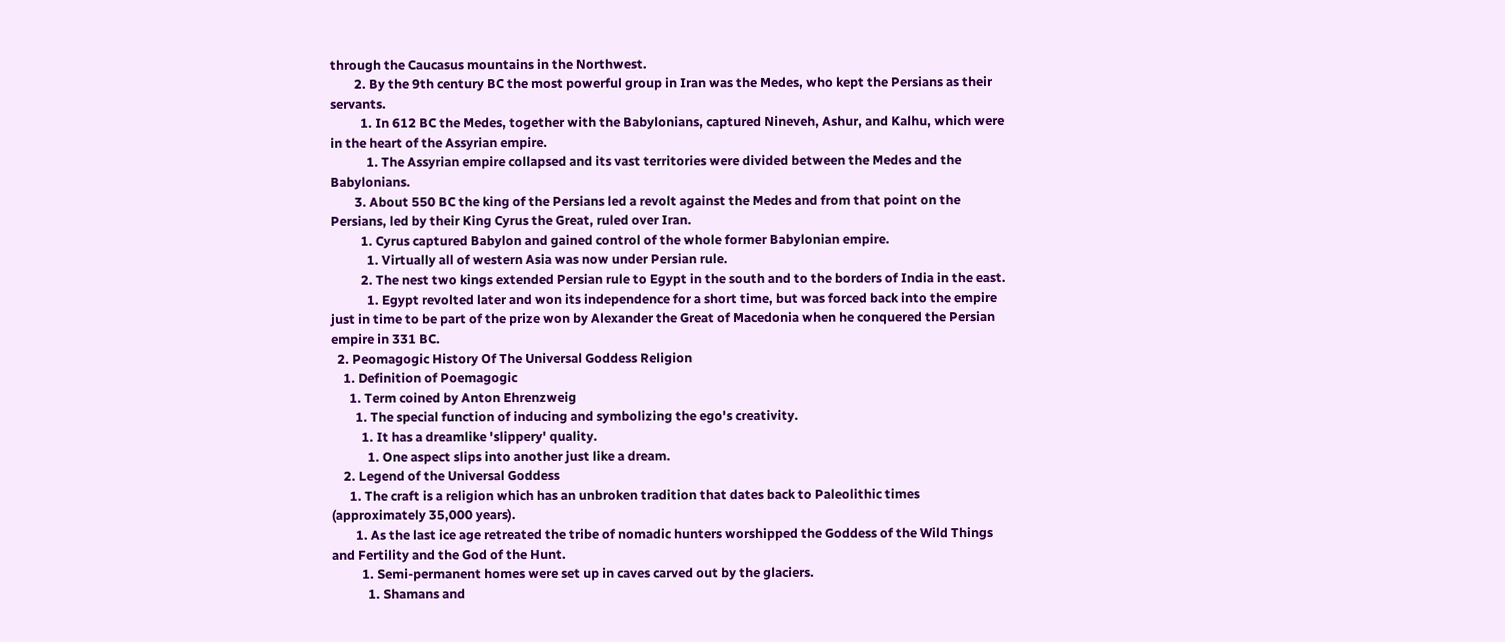through the Caucasus mountains in the Northwest.
        2. By the 9th century BC the most powerful group in Iran was the Medes, who kept the Persians as their servants.
          1. In 612 BC the Medes, together with the Babylonians, captured Nineveh, Ashur, and Kalhu, which were in the heart of the Assyrian empire.
            1. The Assyrian empire collapsed and its vast territories were divided between the Medes and the Babylonians.
        3. About 550 BC the king of the Persians led a revolt against the Medes and from that point on the Persians, led by their King Cyrus the Great, ruled over Iran.
          1. Cyrus captured Babylon and gained control of the whole former Babylonian empire.
            1. Virtually all of western Asia was now under Persian rule.
          2. The nest two kings extended Persian rule to Egypt in the south and to the borders of India in the east.
            1. Egypt revolted later and won its independence for a short time, but was forced back into the empire just in time to be part of the prize won by Alexander the Great of Macedonia when he conquered the Persian empire in 331 BC.
  2. Peomagogic History Of The Universal Goddess Religion
    1. Definition of Poemagogic
      1. Term coined by Anton Ehrenzweig
        1. The special function of inducing and symbolizing the ego's creativity.
          1. It has a dreamlike 'slippery' quality.
            1. One aspect slips into another just like a dream.
    2. Legend of the Universal Goddess
      1. The craft is a religion which has an unbroken tradition that dates back to Paleolithic times (approximately 35,000 years).
        1. As the last ice age retreated the tribe of nomadic hunters worshipped the Goddess of the Wild Things and Fertility and the God of the Hunt.
          1. Semi-permanent homes were set up in caves carved out by the glaciers.
            1. Shamans and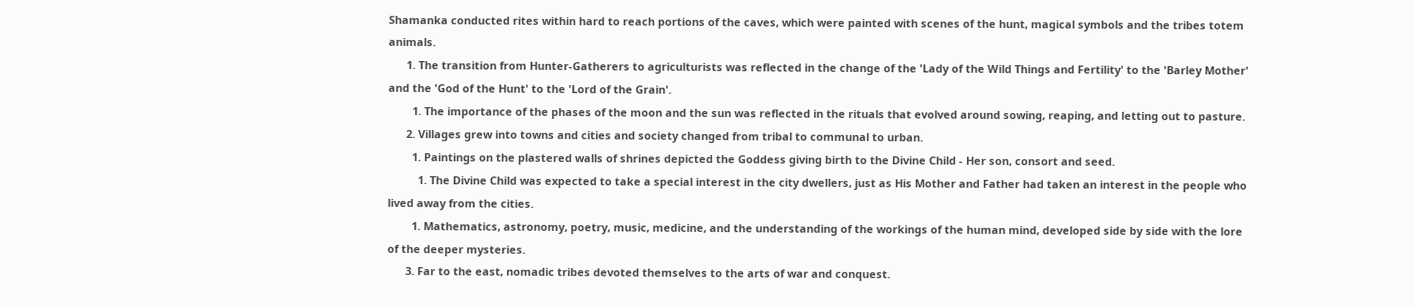Shamanka conducted rites within hard to reach portions of the caves, which were painted with scenes of the hunt, magical symbols and the tribes totem animals.
      1. The transition from Hunter-Gatherers to agriculturists was reflected in the change of the 'Lady of the Wild Things and Fertility' to the 'Barley Mother' and the 'God of the Hunt' to the 'Lord of the Grain'.
        1. The importance of the phases of the moon and the sun was reflected in the rituals that evolved around sowing, reaping, and letting out to pasture.
      2. Villages grew into towns and cities and society changed from tribal to communal to urban.
        1. Paintings on the plastered walls of shrines depicted the Goddess giving birth to the Divine Child - Her son, consort and seed.
          1. The Divine Child was expected to take a special interest in the city dwellers, just as His Mother and Father had taken an interest in the people who lived away from the cities.
        1. Mathematics, astronomy, poetry, music, medicine, and the understanding of the workings of the human mind, developed side by side with the lore of the deeper mysteries.
      3. Far to the east, nomadic tribes devoted themselves to the arts of war and conquest.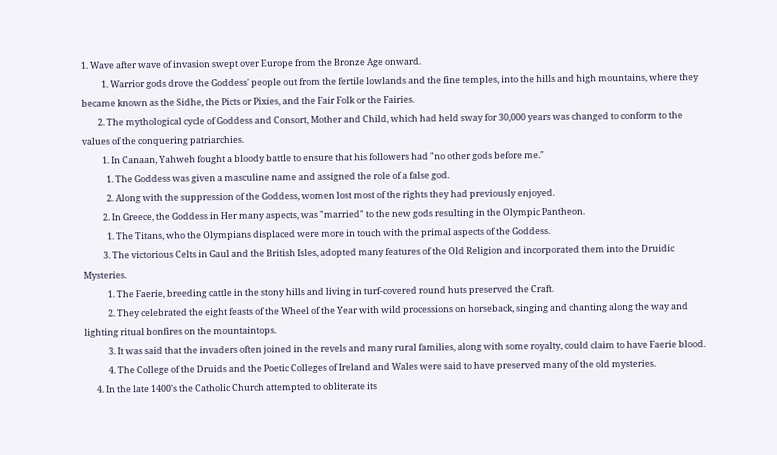1. Wave after wave of invasion swept over Europe from the Bronze Age onward.
          1. Warrior gods drove the Goddess' people out from the fertile lowlands and the fine temples, into the hills and high mountains, where they became known as the Sidhe, the Picts or Pixies, and the Fair Folk or the Fairies.
        2. The mythological cycle of Goddess and Consort, Mother and Child, which had held sway for 30,000 years was changed to conform to the values of the conquering patriarchies.
          1. In Canaan, Yahweh fought a bloody battle to ensure that his followers had "no other gods before me."
            1. The Goddess was given a masculine name and assigned the role of a false god.
            2. Along with the suppression of the Goddess, women lost most of the rights they had previously enjoyed.
          2. In Greece, the Goddess in Her many aspects, was "married" to the new gods resulting in the Olympic Pantheon.
            1. The Titans, who the Olympians displaced were more in touch with the primal aspects of the Goddess.
          3. The victorious Celts in Gaul and the British Isles, adopted many features of the Old Religion and incorporated them into the Druidic Mysteries.
            1. The Faerie, breeding cattle in the stony hills and living in turf-covered round huts preserved the Craft.
            2. They celebrated the eight feasts of the Wheel of the Year with wild processions on horseback, singing and chanting along the way and lighting ritual bonfires on the mountaintops.
            3. It was said that the invaders often joined in the revels and many rural families, along with some royalty, could claim to have Faerie blood.
            4. The College of the Druids and the Poetic Colleges of Ireland and Wales were said to have preserved many of the old mysteries.
      4. In the late 1400's the Catholic Church attempted to obliterate its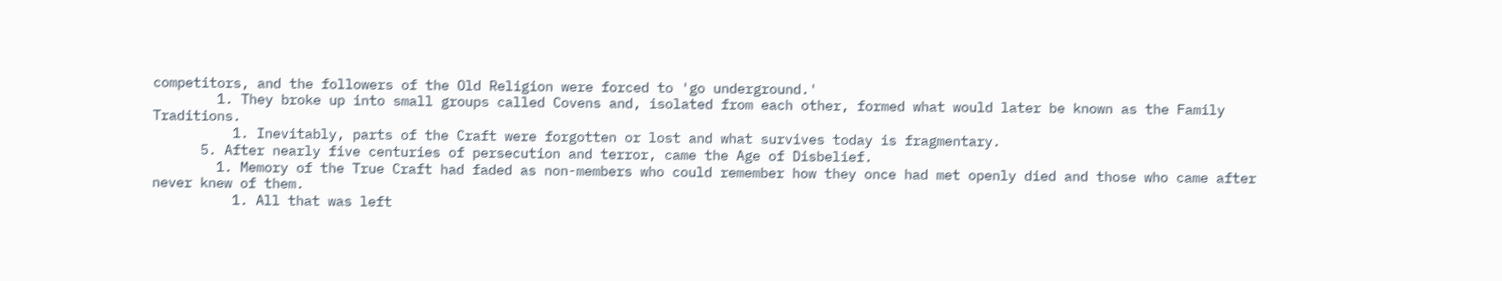competitors, and the followers of the Old Religion were forced to 'go underground.'
        1. They broke up into small groups called Covens and, isolated from each other, formed what would later be known as the Family Traditions.
          1. Inevitably, parts of the Craft were forgotten or lost and what survives today is fragmentary.
      5. After nearly five centuries of persecution and terror, came the Age of Disbelief.
        1. Memory of the True Craft had faded as non-members who could remember how they once had met openly died and those who came after never knew of them.
          1. All that was left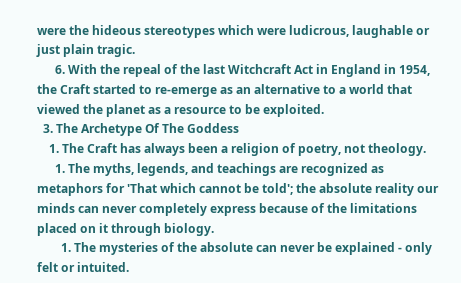were the hideous stereotypes which were ludicrous, laughable or just plain tragic.
      6. With the repeal of the last Witchcraft Act in England in 1954, the Craft started to re-emerge as an alternative to a world that viewed the planet as a resource to be exploited.
  3. The Archetype Of The Goddess
    1. The Craft has always been a religion of poetry, not theology.
      1. The myths, legends, and teachings are recognized as metaphors for 'That which cannot be told'; the absolute reality our minds can never completely express because of the limitations placed on it through biology.
        1. The mysteries of the absolute can never be explained - only felt or intuited.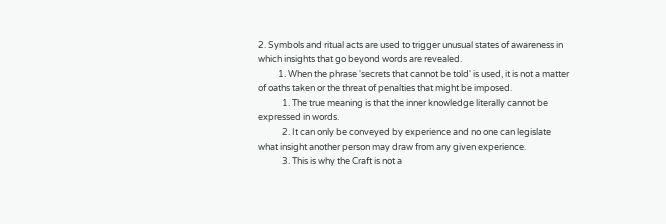2. Symbols and ritual acts are used to trigger unusual states of awareness in which insights that go beyond words are revealed.
          1. When the phrase 'secrets that cannot be told' is used, it is not a matter of oaths taken or the threat of penalties that might be imposed.
            1. The true meaning is that the inner knowledge literally cannot be expressed in words.
            2. It can only be conveyed by experience and no one can legislate what insight another person may draw from any given experience.
            3. This is why the Craft is not a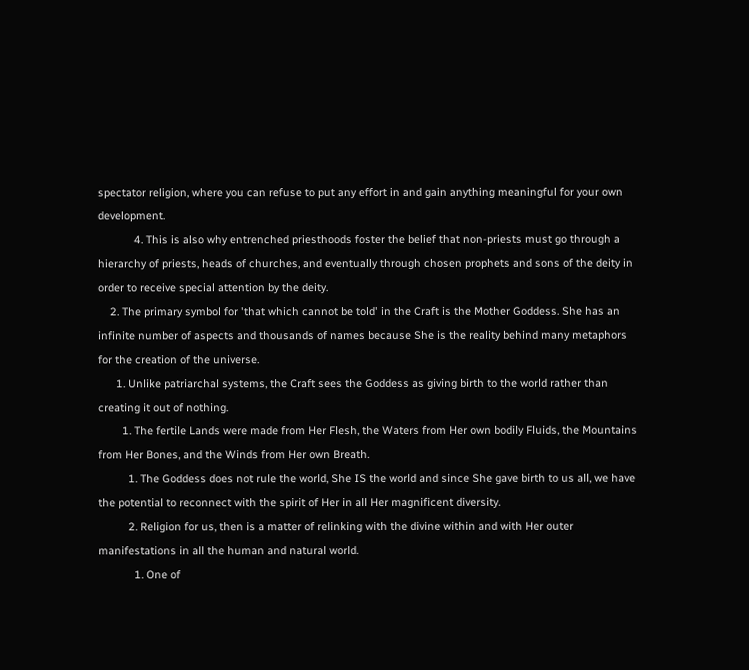spectator religion, where you can refuse to put any effort in and gain anything meaningful for your own development.
            4. This is also why entrenched priesthoods foster the belief that non-priests must go through a hierarchy of priests, heads of churches, and eventually through chosen prophets and sons of the deity in order to receive special attention by the deity.
    2. The primary symbol for 'that which cannot be told' in the Craft is the Mother Goddess. She has an infinite number of aspects and thousands of names because She is the reality behind many metaphors for the creation of the universe.
      1. Unlike patriarchal systems, the Craft sees the Goddess as giving birth to the world rather than creating it out of nothing.
        1. The fertile Lands were made from Her Flesh, the Waters from Her own bodily Fluids, the Mountains from Her Bones, and the Winds from Her own Breath.
          1. The Goddess does not rule the world, She IS the world and since She gave birth to us all, we have the potential to reconnect with the spirit of Her in all Her magnificent diversity.
          2. Religion for us, then is a matter of relinking with the divine within and with Her outer manifestations in all the human and natural world.
            1. One of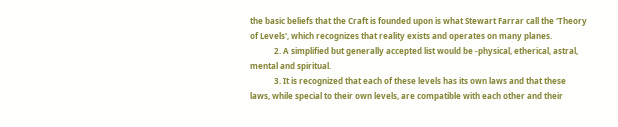the basic beliefs that the Craft is founded upon is what Stewart Farrar call the 'Theory of Levels', which recognizes that reality exists and operates on many planes.
            2. A simplified but generally accepted list would be -physical, etherical, astral, mental and spiritual.
            3. It is recognized that each of these levels has its own laws and that these laws, while special to their own levels, are compatible with each other and their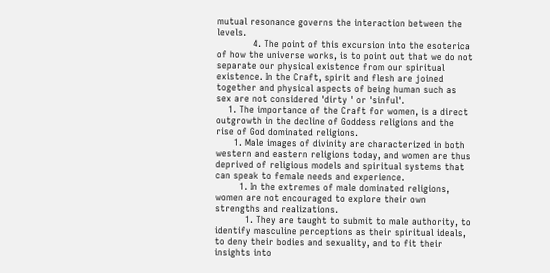mutual resonance governs the interaction between the levels.
            4. The point of this excursion into the esoterica of how the universe works, is to point out that we do not separate our physical existence from our spiritual existence. In the Craft, spirit and flesh are joined together and physical aspects of being human such as sex are not considered 'dirty ' or 'sinful'.
    1. The importance of the Craft for women, is a direct outgrowth in the decline of Goddess religions and the rise of God dominated religions.
      1. Male images of divinity are characterized in both western and eastern religions today, and women are thus deprived of religious models and spiritual systems that can speak to female needs and experience.
        1. In the extremes of male dominated religions, women are not encouraged to explore their own strengths and realizations.
          1. They are taught to submit to male authority, to identify masculine perceptions as their spiritual ideals, to deny their bodies and sexuality, and to fit their insights into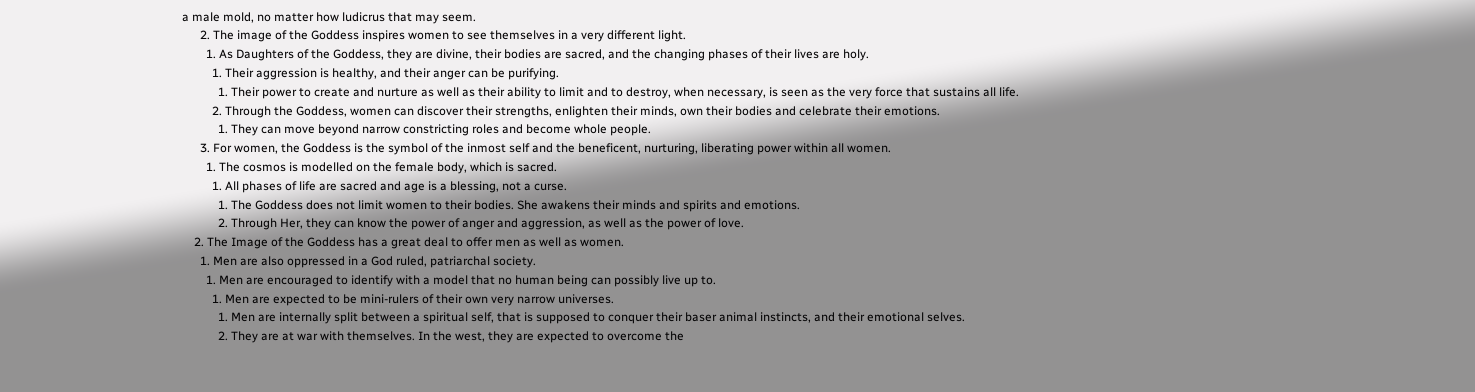a male mold, no matter how ludicrus that may seem.
      2. The image of the Goddess inspires women to see themselves in a very different light.
        1. As Daughters of the Goddess, they are divine, their bodies are sacred, and the changing phases of their lives are holy.
          1. Their aggression is healthy, and their anger can be purifying.
            1. Their power to create and nurture as well as their ability to limit and to destroy, when necessary, is seen as the very force that sustains all life.
          2. Through the Goddess, women can discover their strengths, enlighten their minds, own their bodies and celebrate their emotions.
            1. They can move beyond narrow constricting roles and become whole people.
      3. For women, the Goddess is the symbol of the inmost self and the beneficent, nurturing, liberating power within all women.
        1. The cosmos is modelled on the female body, which is sacred.
          1. All phases of life are sacred and age is a blessing, not a curse.
            1. The Goddess does not limit women to their bodies. She awakens their minds and spirits and emotions.
            2. Through Her, they can know the power of anger and aggression, as well as the power of love.
    2. The Image of the Goddess has a great deal to offer men as well as women.
      1. Men are also oppressed in a God ruled, patriarchal society.
        1. Men are encouraged to identify with a model that no human being can possibly live up to.
          1. Men are expected to be mini-rulers of their own very narrow universes.
            1. Men are internally split between a spiritual self, that is supposed to conquer their baser animal instincts, and their emotional selves.
            2. They are at war with themselves. In the west, they are expected to overcome the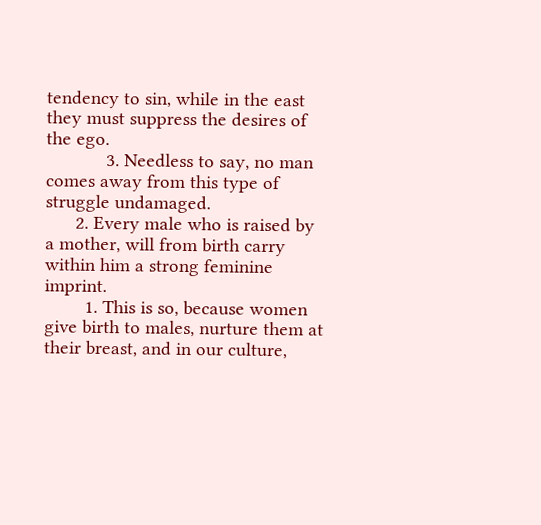tendency to sin, while in the east they must suppress the desires of the ego.
            3. Needless to say, no man comes away from this type of struggle undamaged.
      2. Every male who is raised by a mother, will from birth carry within him a strong feminine imprint.
        1. This is so, because women give birth to males, nurture them at their breast, and in our culture,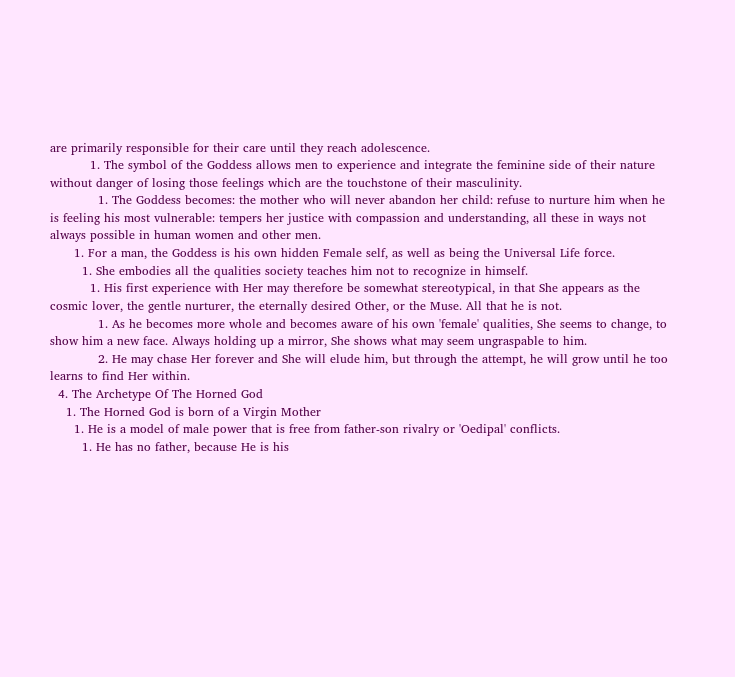are primarily responsible for their care until they reach adolescence.
          1. The symbol of the Goddess allows men to experience and integrate the feminine side of their nature without danger of losing those feelings which are the touchstone of their masculinity.
            1. The Goddess becomes: the mother who will never abandon her child: refuse to nurture him when he is feeling his most vulnerable: tempers her justice with compassion and understanding, all these in ways not always possible in human women and other men.
      1. For a man, the Goddess is his own hidden Female self, as well as being the Universal Life force.
        1. She embodies all the qualities society teaches him not to recognize in himself.
          1. His first experience with Her may therefore be somewhat stereotypical, in that She appears as the cosmic lover, the gentle nurturer, the eternally desired Other, or the Muse. All that he is not.
            1. As he becomes more whole and becomes aware of his own 'female' qualities, She seems to change, to show him a new face. Always holding up a mirror, She shows what may seem ungraspable to him.
            2. He may chase Her forever and She will elude him, but through the attempt, he will grow until he too learns to find Her within.
  4. The Archetype Of The Horned God
    1. The Horned God is born of a Virgin Mother
      1. He is a model of male power that is free from father-son rivalry or 'Oedipal' conflicts.
        1. He has no father, because He is his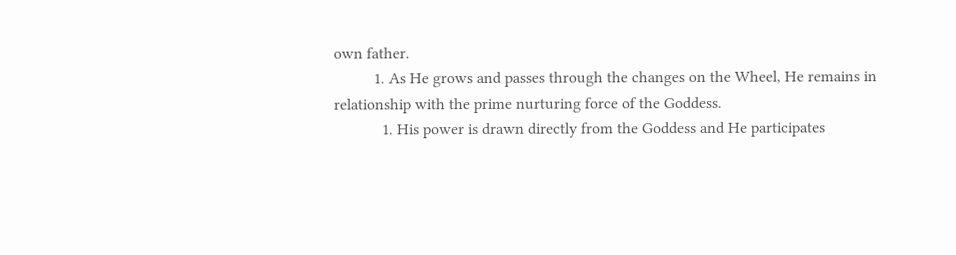own father.
          1. As He grows and passes through the changes on the Wheel, He remains in relationship with the prime nurturing force of the Goddess.
            1. His power is drawn directly from the Goddess and He participates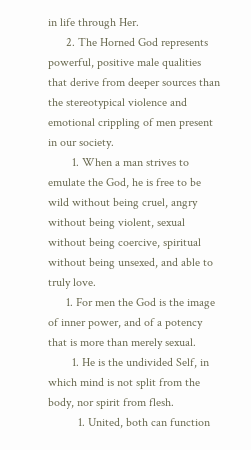in life through Her.
      2. The Horned God represents powerful, positive male qualities that derive from deeper sources than the stereotypical violence and emotional crippling of men present in our society.
        1. When a man strives to emulate the God, he is free to be wild without being cruel, angry without being violent, sexual without being coercive, spiritual without being unsexed, and able to truly love.
      1. For men the God is the image of inner power, and of a potency that is more than merely sexual.
        1. He is the undivided Self, in which mind is not split from the body, nor spirit from flesh.
          1. United, both can function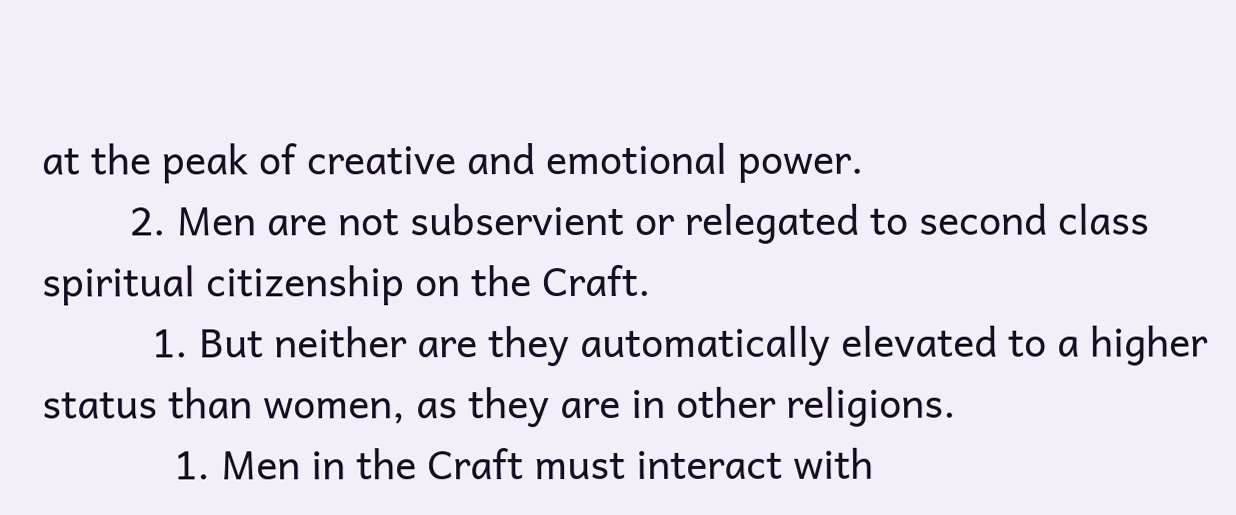at the peak of creative and emotional power.
        2. Men are not subservient or relegated to second class spiritual citizenship on the Craft.
          1. But neither are they automatically elevated to a higher status than women, as they are in other religions.
            1. Men in the Craft must interact with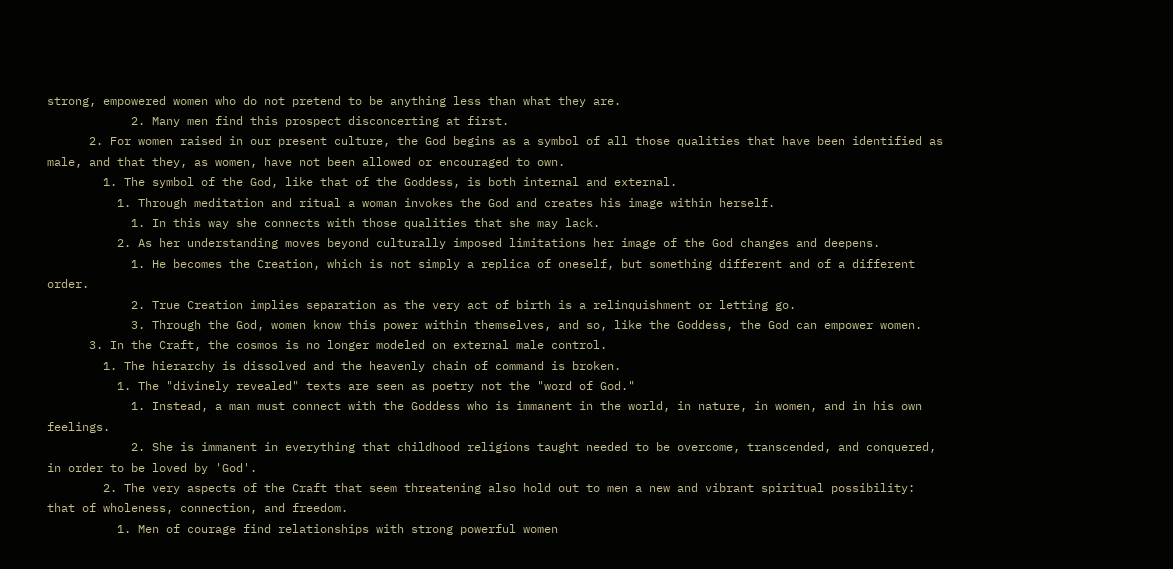strong, empowered women who do not pretend to be anything less than what they are.
            2. Many men find this prospect disconcerting at first.
      2. For women raised in our present culture, the God begins as a symbol of all those qualities that have been identified as male, and that they, as women, have not been allowed or encouraged to own.
        1. The symbol of the God, like that of the Goddess, is both internal and external.
          1. Through meditation and ritual a woman invokes the God and creates his image within herself.
            1. In this way she connects with those qualities that she may lack.
          2. As her understanding moves beyond culturally imposed limitations her image of the God changes and deepens.
            1. He becomes the Creation, which is not simply a replica of oneself, but something different and of a different order.
            2. True Creation implies separation as the very act of birth is a relinquishment or letting go.
            3. Through the God, women know this power within themselves, and so, like the Goddess, the God can empower women.
      3. In the Craft, the cosmos is no longer modeled on external male control.
        1. The hierarchy is dissolved and the heavenly chain of command is broken.
          1. The "divinely revealed" texts are seen as poetry not the "word of God."
            1. Instead, a man must connect with the Goddess who is immanent in the world, in nature, in women, and in his own feelings.
            2. She is immanent in everything that childhood religions taught needed to be overcome, transcended, and conquered, in order to be loved by 'God'.
        2. The very aspects of the Craft that seem threatening also hold out to men a new and vibrant spiritual possibility: that of wholeness, connection, and freedom.
          1. Men of courage find relationships with strong powerful women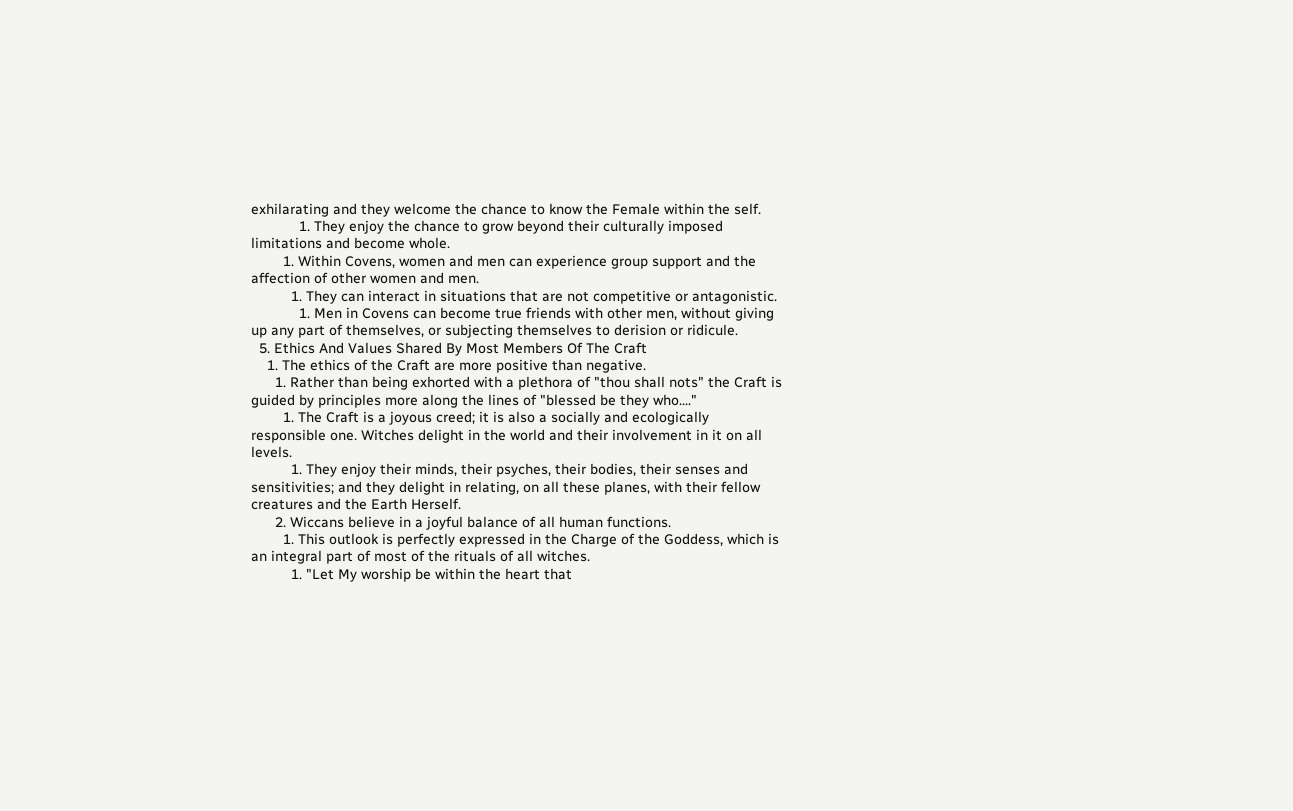exhilarating and they welcome the chance to know the Female within the self.
            1. They enjoy the chance to grow beyond their culturally imposed limitations and become whole.
        1. Within Covens, women and men can experience group support and the affection of other women and men.
          1. They can interact in situations that are not competitive or antagonistic.
            1. Men in Covens can become true friends with other men, without giving up any part of themselves, or subjecting themselves to derision or ridicule.
  5. Ethics And Values Shared By Most Members Of The Craft
    1. The ethics of the Craft are more positive than negative.
      1. Rather than being exhorted with a plethora of "thou shall nots" the Craft is guided by principles more along the lines of "blessed be they who...."
        1. The Craft is a joyous creed; it is also a socially and ecologically responsible one. Witches delight in the world and their involvement in it on all levels.
          1. They enjoy their minds, their psyches, their bodies, their senses and sensitivities; and they delight in relating, on all these planes, with their fellow creatures and the Earth Herself.
      2. Wiccans believe in a joyful balance of all human functions.
        1. This outlook is perfectly expressed in the Charge of the Goddess, which is an integral part of most of the rituals of all witches.
          1. "Let My worship be within the heart that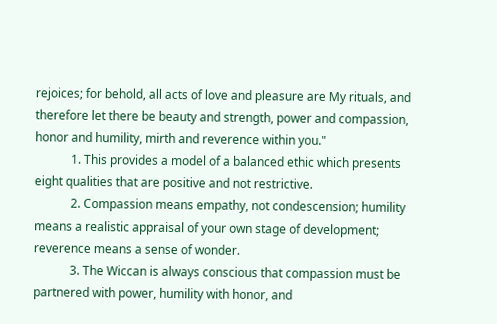rejoices; for behold, all acts of love and pleasure are My rituals, and therefore let there be beauty and strength, power and compassion, honor and humility, mirth and reverence within you."
            1. This provides a model of a balanced ethic which presents eight qualities that are positive and not restrictive.
            2. Compassion means empathy, not condescension; humility means a realistic appraisal of your own stage of development; reverence means a sense of wonder.
            3. The Wiccan is always conscious that compassion must be partnered with power, humility with honor, and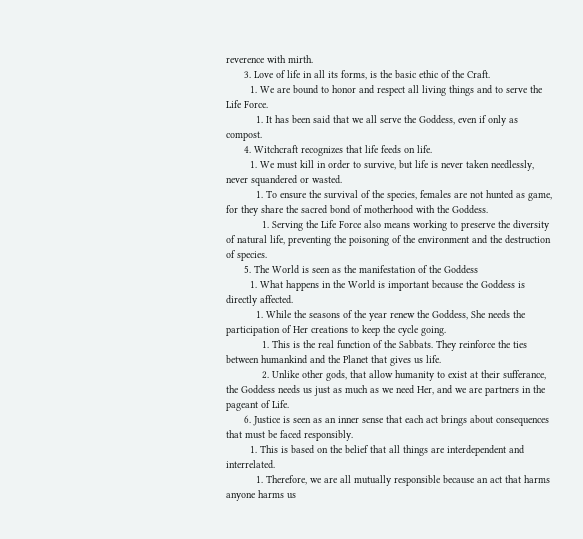reverence with mirth.
      3. Love of life in all its forms, is the basic ethic of the Craft.
        1. We are bound to honor and respect all living things and to serve the Life Force.
          1. It has been said that we all serve the Goddess, even if only as compost.
      4. Witchcraft recognizes that life feeds on life.
        1. We must kill in order to survive, but life is never taken needlessly, never squandered or wasted.
          1. To ensure the survival of the species, females are not hunted as game, for they share the sacred bond of motherhood with the Goddess.
            1. Serving the Life Force also means working to preserve the diversity of natural life, preventing the poisoning of the environment and the destruction of species.
      5. The World is seen as the manifestation of the Goddess
        1. What happens in the World is important because the Goddess is directly affected.
          1. While the seasons of the year renew the Goddess, She needs the participation of Her creations to keep the cycle going.
            1. This is the real function of the Sabbats. They reinforce the ties between humankind and the Planet that gives us life.
            2. Unlike other gods, that allow humanity to exist at their sufferance, the Goddess needs us just as much as we need Her, and we are partners in the pageant of Life.
      6. Justice is seen as an inner sense that each act brings about consequences that must be faced responsibly.
        1. This is based on the belief that all things are interdependent and interrelated.
          1. Therefore, we are all mutually responsible because an act that harms anyone harms us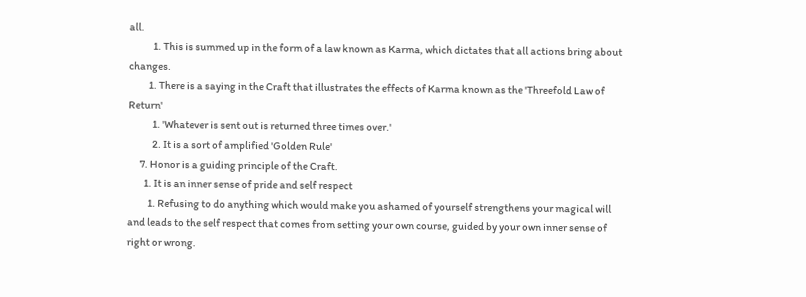all.
            1. This is summed up in the form of a law known as Karma, which dictates that all actions bring about changes.
          1. There is a saying in the Craft that illustrates the effects of Karma known as the 'Threefold Law of Return'
            1. 'Whatever is sent out is returned three times over.'
            2. It is a sort of amplified 'Golden Rule'
      7. Honor is a guiding principle of the Craft.
        1. It is an inner sense of pride and self respect
          1. Refusing to do anything which would make you ashamed of yourself strengthens your magical will and leads to the self respect that comes from setting your own course, guided by your own inner sense of right or wrong.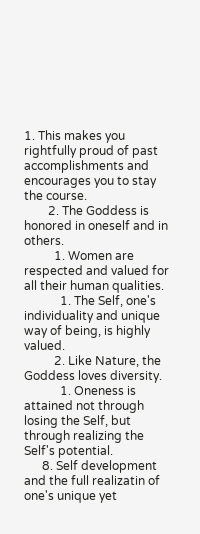1. This makes you rightfully proud of past accomplishments and encourages you to stay the course.
        2. The Goddess is honored in oneself and in others.
          1. Women are respected and valued for all their human qualities.
            1. The Self, one's individuality and unique way of being, is highly valued.
          2. Like Nature, the Goddess loves diversity.
            1. Oneness is attained not through losing the Self, but through realizing the Self's potential.
      8. Self development and the full realizatin of one's unique yet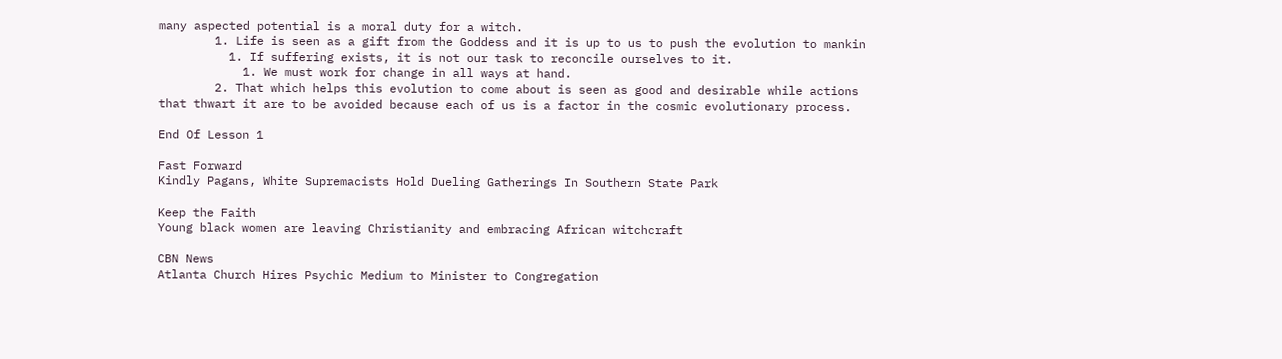many aspected potential is a moral duty for a witch.
        1. Life is seen as a gift from the Goddess and it is up to us to push the evolution to mankin
          1. If suffering exists, it is not our task to reconcile ourselves to it.
            1. We must work for change in all ways at hand.
        2. That which helps this evolution to come about is seen as good and desirable while actions that thwart it are to be avoided because each of us is a factor in the cosmic evolutionary process.

End Of Lesson 1

Fast Forward
Kindly Pagans, White Supremacists Hold Dueling Gatherings In Southern State Park

Keep the Faith
Young black women are leaving Christianity and embracing African witchcraft

CBN News
Atlanta Church Hires Psychic Medium to Minister to Congregation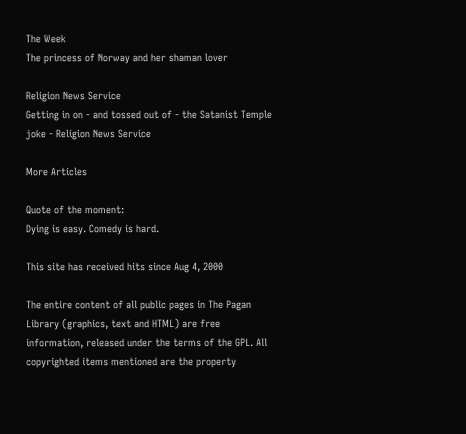The Week
The princess of Norway and her shaman lover

Religion News Service
Getting in on - and tossed out of - the Satanist Temple joke - Religion News Service

More Articles

Quote of the moment:
Dying is easy. Comedy is hard.

This site has received hits since Aug 4, 2000

The entire content of all public pages in The Pagan Library (graphics, text and HTML) are free information, released under the terms of the GPL. All copyrighted items mentioned are the property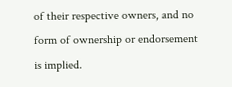of their respective owners, and no form of ownership or endorsement is implied.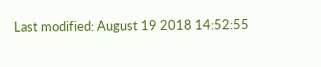Last modified: August 19 2018 14:52:55